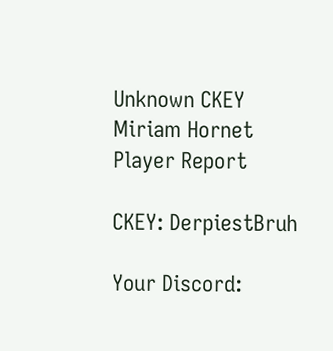Unknown CKEY Miriam Hornet Player Report

CKEY: DerpiestBruh

Your Discord: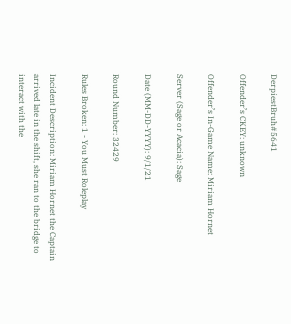DerpiestBruh#5641

Offender’s CKEY: unknown

Offender’s In-Game Name: Miriam Hornet

Server (Sage or Acacia): Sage

Date (MM-DD-YYYY): 9/1/21

Round Number: 32429

Rules Broken: 1 - You Must Roleplay

Incident Description: Miriam Hornet the Captain arrived late in the shift, she ran to the bridge to interact with the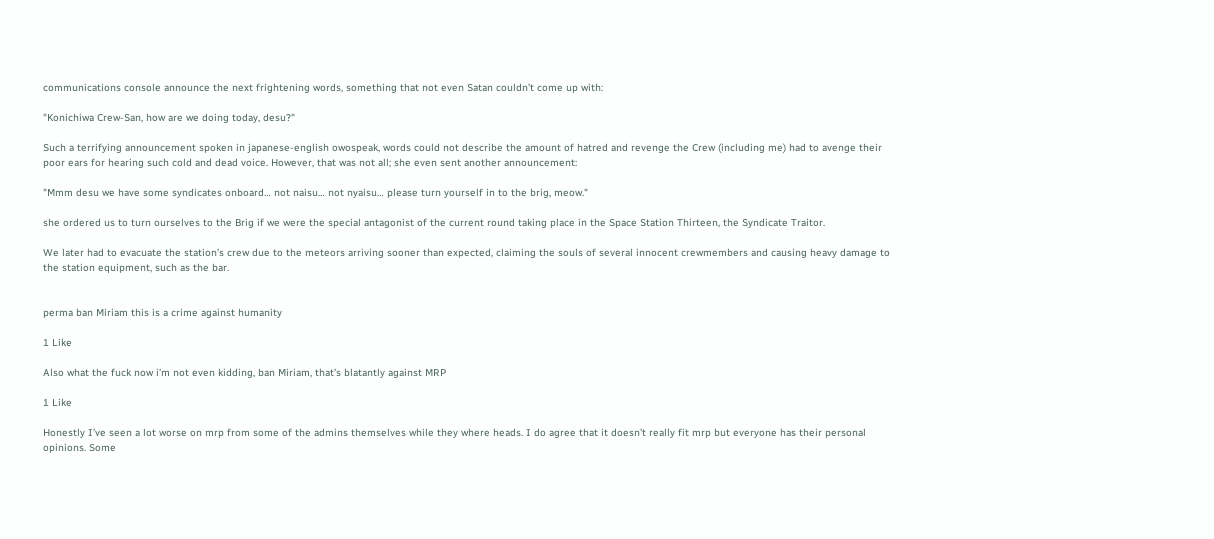communications console announce the next frightening words, something that not even Satan couldn’t come up with:

"Konichiwa Crew-San, how are we doing today, desu?"

Such a terrifying announcement spoken in japanese-english owospeak, words could not describe the amount of hatred and revenge the Crew (including me) had to avenge their poor ears for hearing such cold and dead voice. However, that was not all; she even sent another announcement:

"Mmm desu we have some syndicates onboard… not naisu… not nyaisu… please turn yourself in to the brig, meow."

she ordered us to turn ourselves to the Brig if we were the special antagonist of the current round taking place in the Space Station Thirteen, the Syndicate Traitor.

We later had to evacuate the station’s crew due to the meteors arriving sooner than expected, claiming the souls of several innocent crewmembers and causing heavy damage to the station equipment, such as the bar.


perma ban Miriam this is a crime against humanity

1 Like

Also what the fuck now i’m not even kidding, ban Miriam, that’s blatantly against MRP

1 Like

Honestly I’ve seen a lot worse on mrp from some of the admins themselves while they where heads. I do agree that it doesn’t really fit mrp but everyone has their personal opinions. Some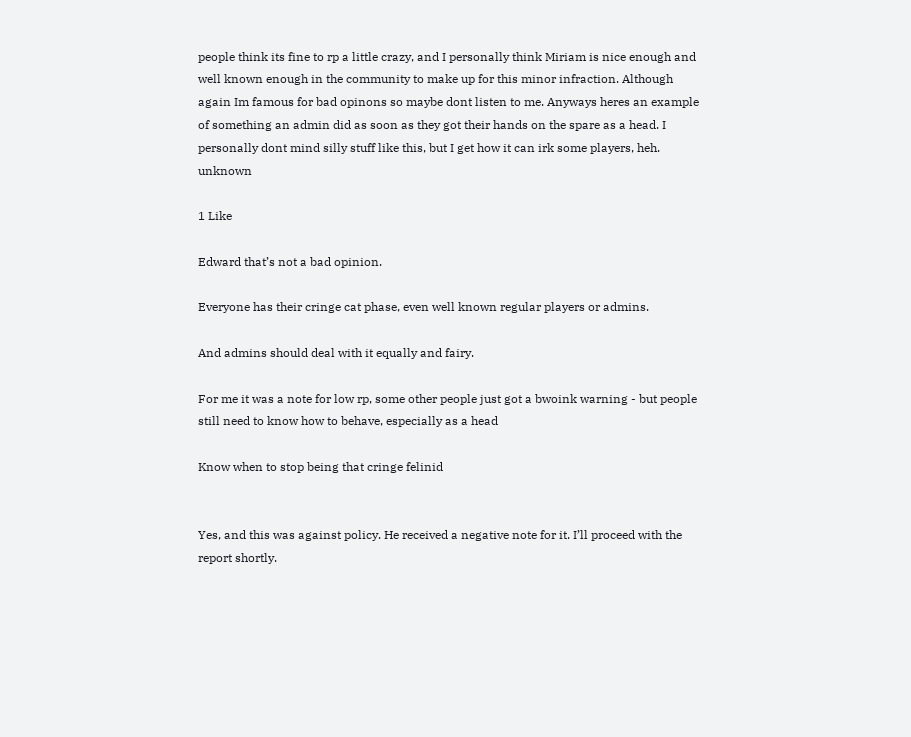people think its fine to rp a little crazy, and I personally think Miriam is nice enough and well known enough in the community to make up for this minor infraction. Although again Im famous for bad opinons so maybe dont listen to me. Anyways heres an example of something an admin did as soon as they got their hands on the spare as a head. I personally dont mind silly stuff like this, but I get how it can irk some players, heh. unknown

1 Like

Edward that’s not a bad opinion.

Everyone has their cringe cat phase, even well known regular players or admins.

And admins should deal with it equally and fairy.

For me it was a note for low rp, some other people just got a bwoink warning - but people still need to know how to behave, especially as a head

Know when to stop being that cringe felinid


Yes, and this was against policy. He received a negative note for it. I’ll proceed with the report shortly.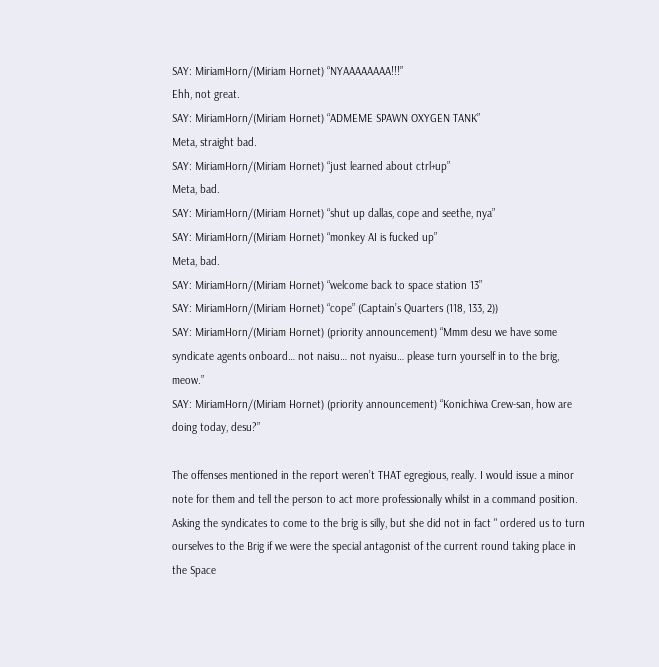SAY: MiriamHorn/(Miriam Hornet) “NYAAAAAAAA!!!”
Ehh, not great.
SAY: MiriamHorn/(Miriam Hornet) “ADMEME SPAWN OXYGEN TANK”
Meta, straight bad.
SAY: MiriamHorn/(Miriam Hornet) “just learned about ctrl+up”
Meta, bad.
SAY: MiriamHorn/(Miriam Hornet) “shut up dallas, cope and seethe, nya”
SAY: MiriamHorn/(Miriam Hornet) “monkey AI is fucked up”
Meta, bad.
SAY: MiriamHorn/(Miriam Hornet) “welcome back to space station 13”
SAY: MiriamHorn/(Miriam Hornet) “cope” (Captain’s Quarters (118, 133, 2))
SAY: MiriamHorn/(Miriam Hornet) (priority announcement) “Mmm desu we have some syndicate agents onboard… not naisu… not nyaisu… please turn yourself in to the brig, meow.”
SAY: MiriamHorn/(Miriam Hornet) (priority announcement) “Konichiwa Crew-san, how are doing today, desu?”

The offenses mentioned in the report weren’t THAT egregious, really. I would issue a minor note for them and tell the person to act more professionally whilst in a command position. Asking the syndicates to come to the brig is silly, but she did not in fact " ordered us to turn ourselves to the Brig if we were the special antagonist of the current round taking place in the Space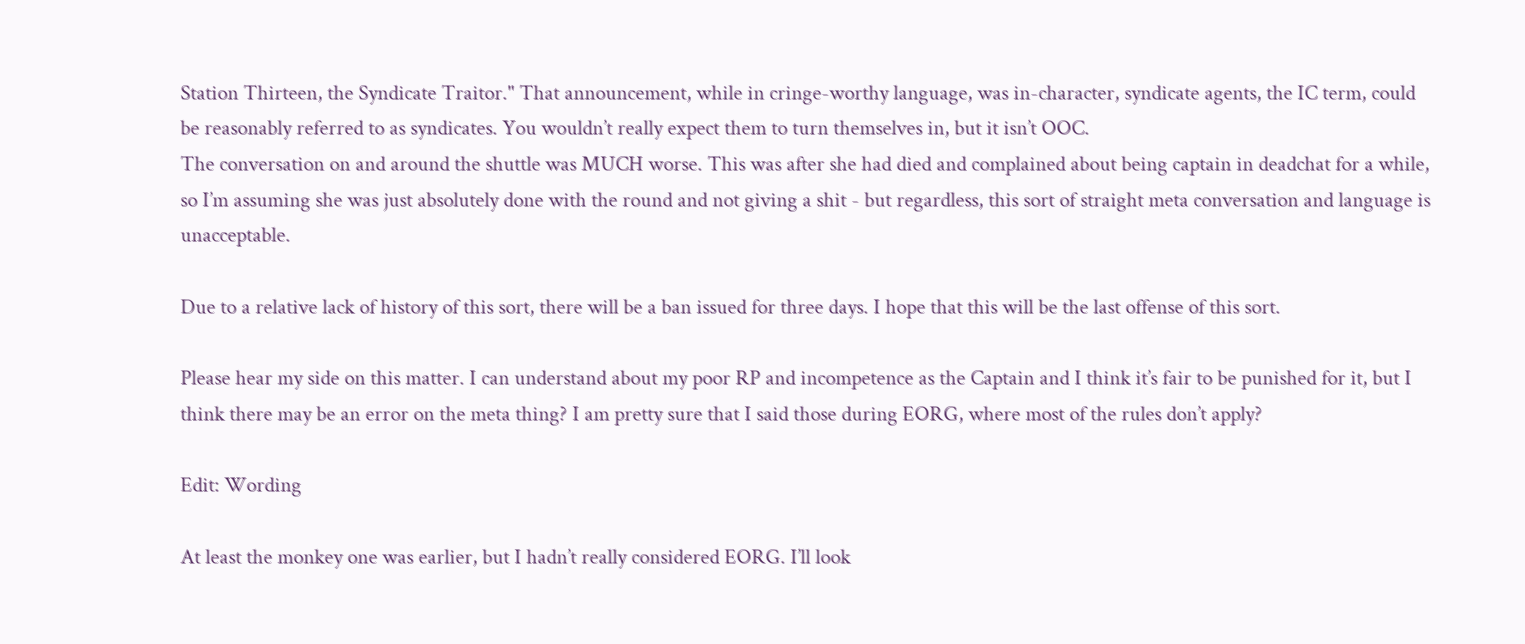Station Thirteen, the Syndicate Traitor." That announcement, while in cringe-worthy language, was in-character, syndicate agents, the IC term, could be reasonably referred to as syndicates. You wouldn’t really expect them to turn themselves in, but it isn’t OOC.
The conversation on and around the shuttle was MUCH worse. This was after she had died and complained about being captain in deadchat for a while, so I’m assuming she was just absolutely done with the round and not giving a shit - but regardless, this sort of straight meta conversation and language is unacceptable.

Due to a relative lack of history of this sort, there will be a ban issued for three days. I hope that this will be the last offense of this sort.

Please hear my side on this matter. I can understand about my poor RP and incompetence as the Captain and I think it’s fair to be punished for it, but I think there may be an error on the meta thing? I am pretty sure that I said those during EORG, where most of the rules don’t apply?

Edit: Wording

At least the monkey one was earlier, but I hadn’t really considered EORG. I’ll look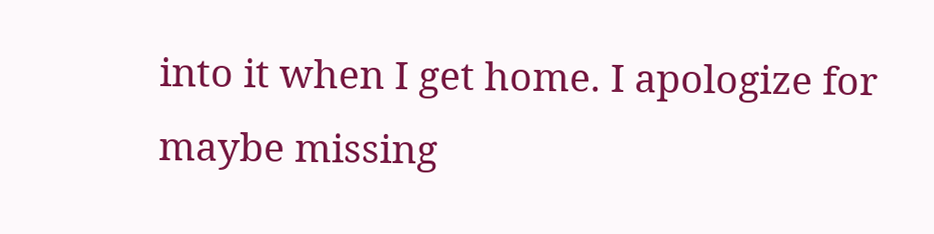into it when I get home. I apologize for maybe missing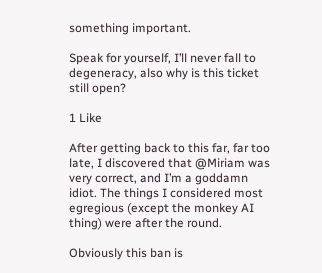something important.

Speak for yourself, I’ll never fall to degeneracy, also why is this ticket still open?

1 Like

After getting back to this far, far too late, I discovered that @Miriam was very correct, and I’m a goddamn idiot. The things I considered most egregious (except the monkey AI thing) were after the round.

Obviously this ban is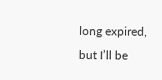long expired, but I’ll be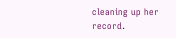cleaning up her record.